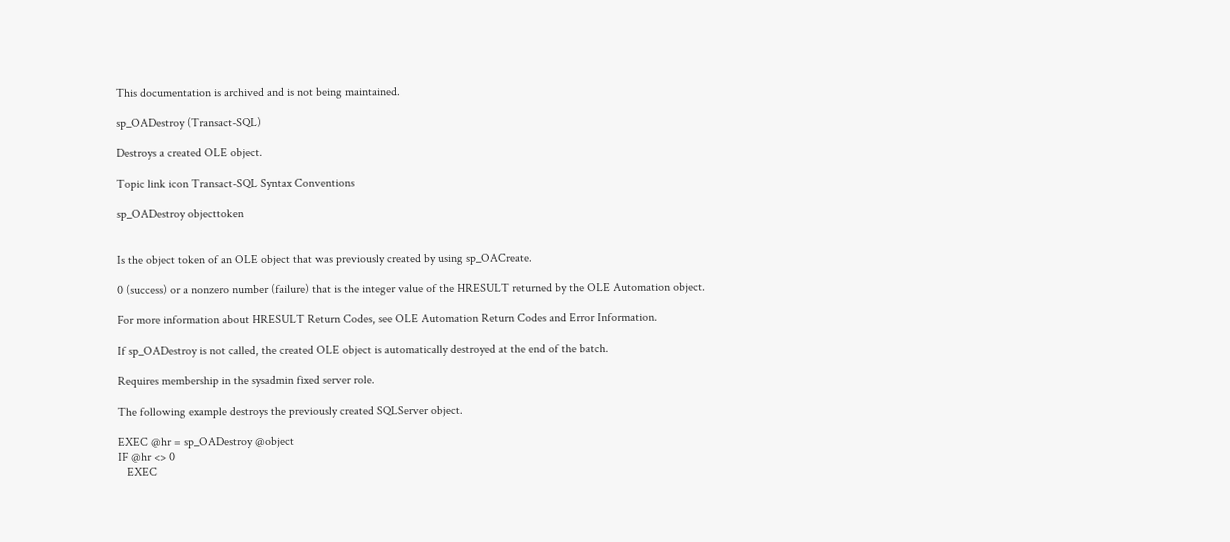This documentation is archived and is not being maintained.

sp_OADestroy (Transact-SQL)

Destroys a created OLE object.

Topic link icon Transact-SQL Syntax Conventions

sp_OADestroy objecttoken


Is the object token of an OLE object that was previously created by using sp_OACreate.

0 (success) or a nonzero number (failure) that is the integer value of the HRESULT returned by the OLE Automation object.

For more information about HRESULT Return Codes, see OLE Automation Return Codes and Error Information.

If sp_OADestroy is not called, the created OLE object is automatically destroyed at the end of the batch.

Requires membership in the sysadmin fixed server role.

The following example destroys the previously created SQLServer object.

EXEC @hr = sp_OADestroy @object
IF @hr <> 0
   EXEC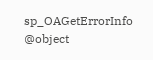sp_OAGetErrorInfo @object